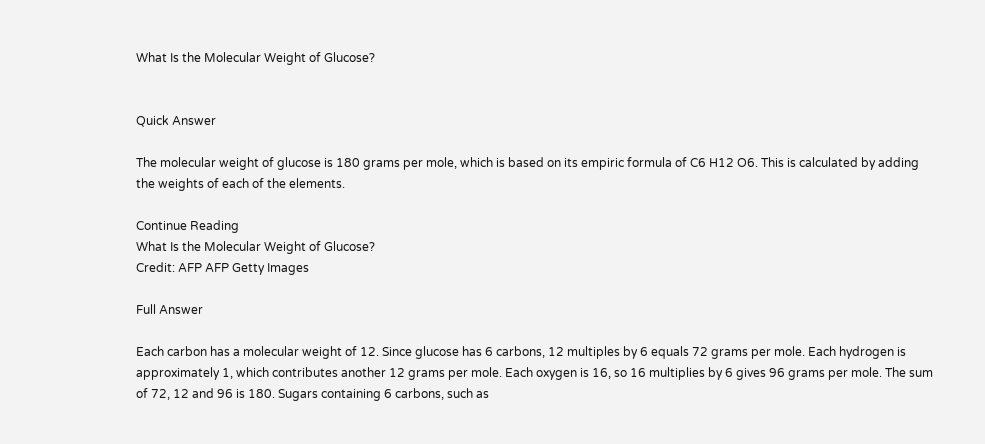What Is the Molecular Weight of Glucose?


Quick Answer

The molecular weight of glucose is 180 grams per mole, which is based on its empiric formula of C6 H12 O6. This is calculated by adding the weights of each of the elements.

Continue Reading
What Is the Molecular Weight of Glucose?
Credit: AFP AFP Getty Images

Full Answer

Each carbon has a molecular weight of 12. Since glucose has 6 carbons, 12 multiples by 6 equals 72 grams per mole. Each hydrogen is approximately 1, which contributes another 12 grams per mole. Each oxygen is 16, so 16 multiplies by 6 gives 96 grams per mole. The sum of 72, 12 and 96 is 180. Sugars containing 6 carbons, such as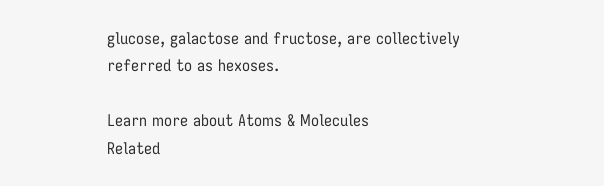glucose, galactose and fructose, are collectively referred to as hexoses.

Learn more about Atoms & Molecules
Related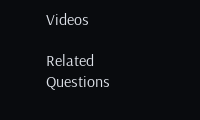Videos

Related Questions